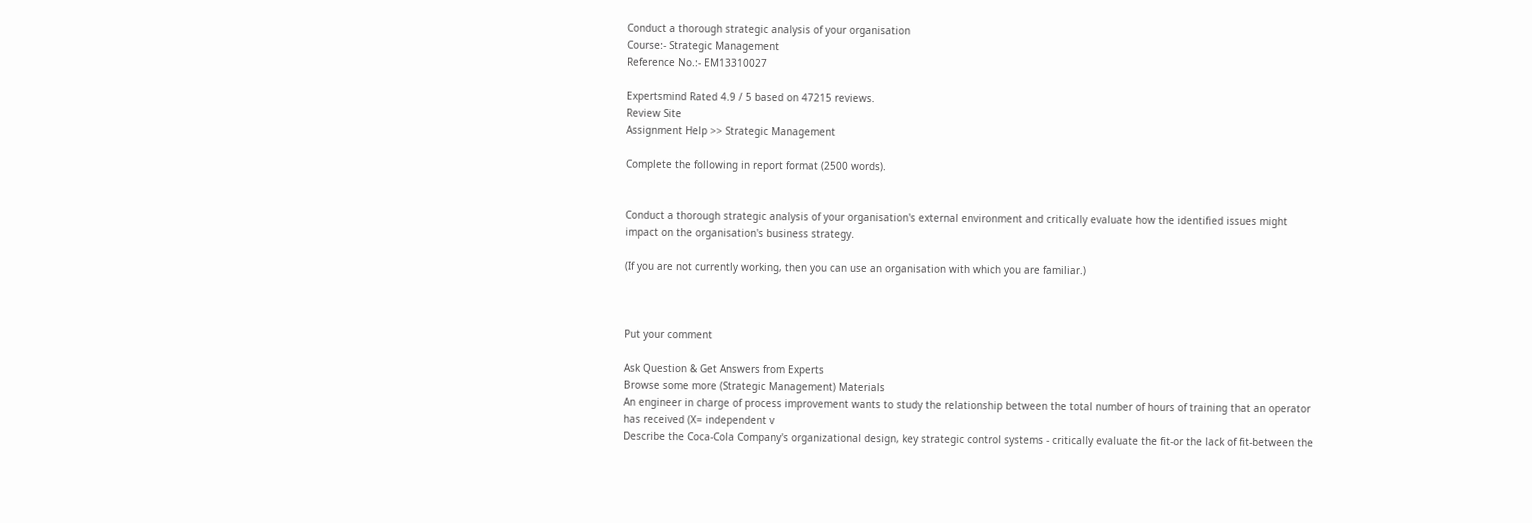Conduct a thorough strategic analysis of your organisation
Course:- Strategic Management
Reference No.:- EM13310027

Expertsmind Rated 4.9 / 5 based on 47215 reviews.
Review Site
Assignment Help >> Strategic Management

Complete the following in report format (2500 words).


Conduct a thorough strategic analysis of your organisation's external environment and critically evaluate how the identified issues might impact on the organisation's business strategy.

(If you are not currently working, then you can use an organisation with which you are familiar.)



Put your comment

Ask Question & Get Answers from Experts
Browse some more (Strategic Management) Materials
An engineer in charge of process improvement wants to study the relationship between the total number of hours of training that an operator has received (X= independent v
Describe the Coca-Cola Company's organizational design, key strategic control systems - critically evaluate the fit-or the lack of fit-between the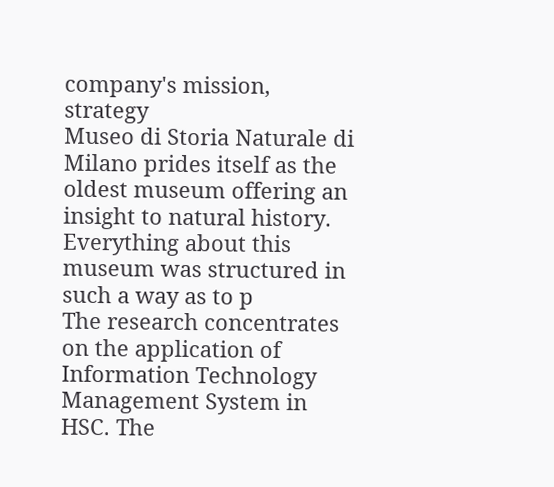company's mission, strategy
Museo di Storia Naturale di Milano prides itself as the oldest museum offering an insight to natural history. Everything about this museum was structured in such a way as to p
The research concentrates on the application of Information Technology Management System in HSC. The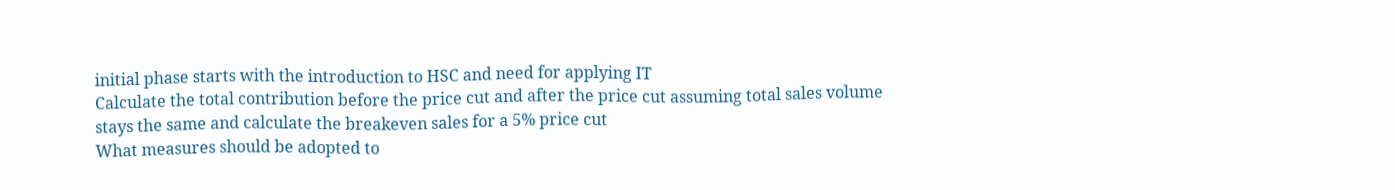initial phase starts with the introduction to HSC and need for applying IT
Calculate the total contribution before the price cut and after the price cut assuming total sales volume stays the same and calculate the breakeven sales for a 5% price cut
What measures should be adopted to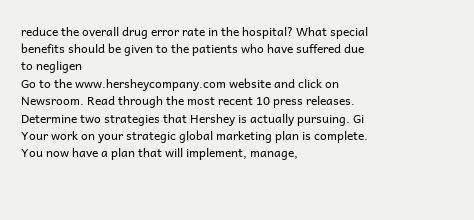reduce the overall drug error rate in the hospital? What special benefits should be given to the patients who have suffered due to negligen
Go to the www.hersheycompany.com website and click on Newsroom. Read through the most recent 10 press releases. Determine two strategies that Hershey is actually pursuing. Gi
Your work on your strategic global marketing plan is complete. You now have a plan that will implement, manage,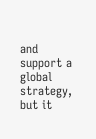and support a global strategy, but it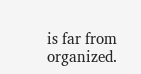is far from organized.